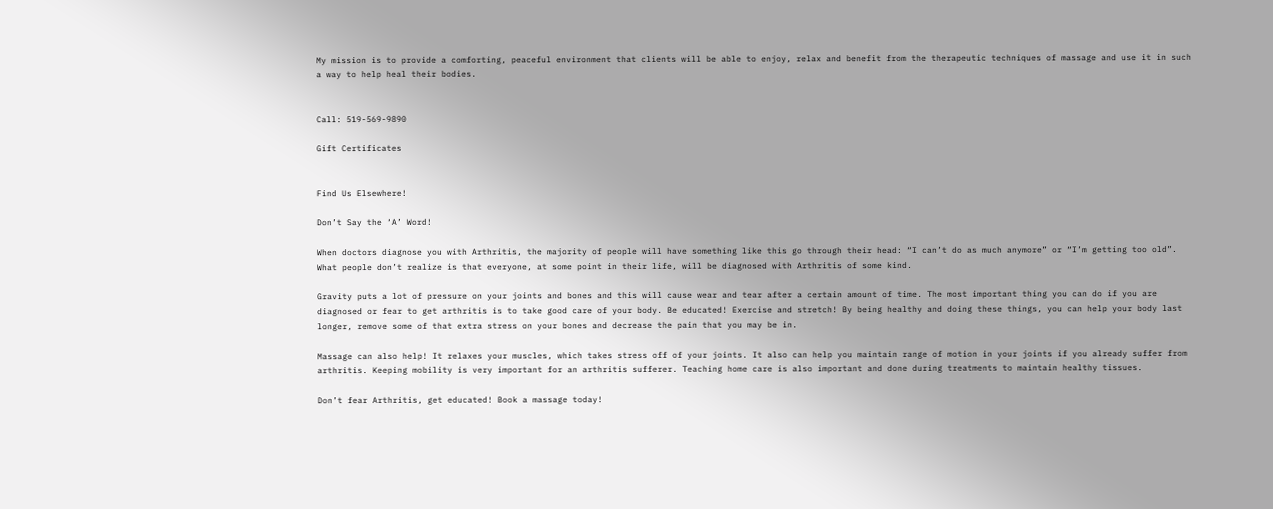My mission is to provide a comforting, peaceful environment that clients will be able to enjoy, relax and benefit from the therapeutic techniques of massage and use it in such a way to help heal their bodies.


Call: 519-569-9890

Gift Certificates


Find Us Elsewhere!

Don’t Say the ‘A’ Word!

When doctors diagnose you with Arthritis, the majority of people will have something like this go through their head: “I can’t do as much anymore” or “I’m getting too old”. What people don’t realize is that everyone, at some point in their life, will be diagnosed with Arthritis of some kind.

Gravity puts a lot of pressure on your joints and bones and this will cause wear and tear after a certain amount of time. The most important thing you can do if you are diagnosed or fear to get arthritis is to take good care of your body. Be educated! Exercise and stretch! By being healthy and doing these things, you can help your body last longer, remove some of that extra stress on your bones and decrease the pain that you may be in.

Massage can also help! It relaxes your muscles, which takes stress off of your joints. It also can help you maintain range of motion in your joints if you already suffer from arthritis. Keeping mobility is very important for an arthritis sufferer. Teaching home care is also important and done during treatments to maintain healthy tissues.

Don’t fear Arthritis, get educated! Book a massage today!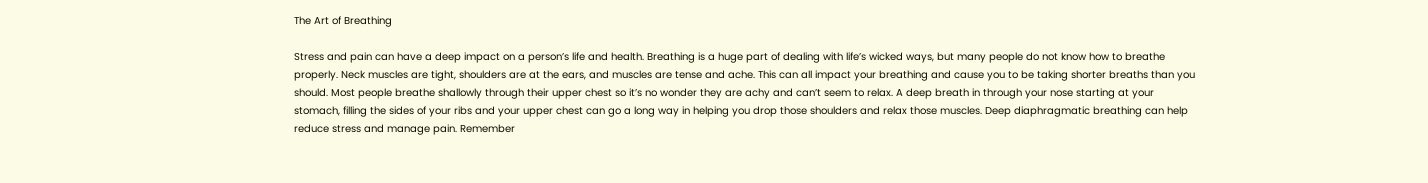The Art of Breathing

Stress and pain can have a deep impact on a person’s life and health. Breathing is a huge part of dealing with life’s wicked ways, but many people do not know how to breathe properly. Neck muscles are tight, shoulders are at the ears, and muscles are tense and ache. This can all impact your breathing and cause you to be taking shorter breaths than you should. Most people breathe shallowly through their upper chest so it’s no wonder they are achy and can’t seem to relax. A deep breath in through your nose starting at your stomach, filling the sides of your ribs and your upper chest can go a long way in helping you drop those shoulders and relax those muscles. Deep diaphragmatic breathing can help reduce stress and manage pain. Remember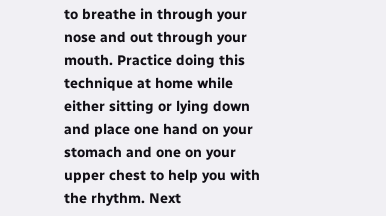to breathe in through your nose and out through your mouth. Practice doing this technique at home while either sitting or lying down and place one hand on your stomach and one on your upper chest to help you with the rhythm. Next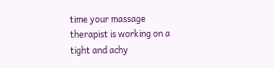time your massage therapist is working on a tight and achy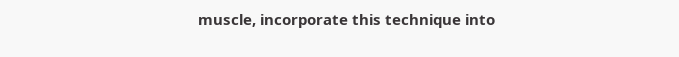muscle, incorporate this technique into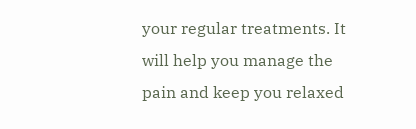your regular treatments. It will help you manage the pain and keep you relaxed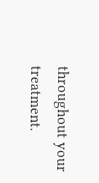throughout your treatment.